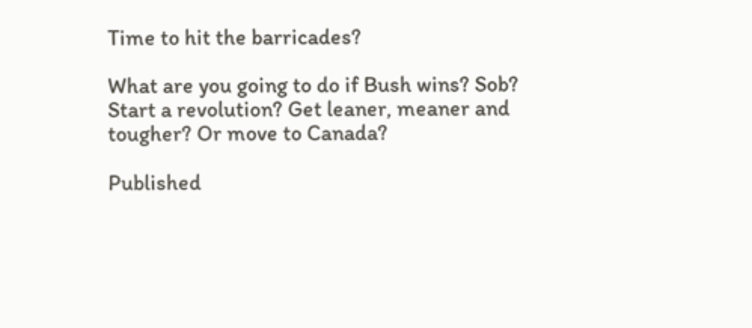Time to hit the barricades?

What are you going to do if Bush wins? Sob? Start a revolution? Get leaner, meaner and tougher? Or move to Canada?

Published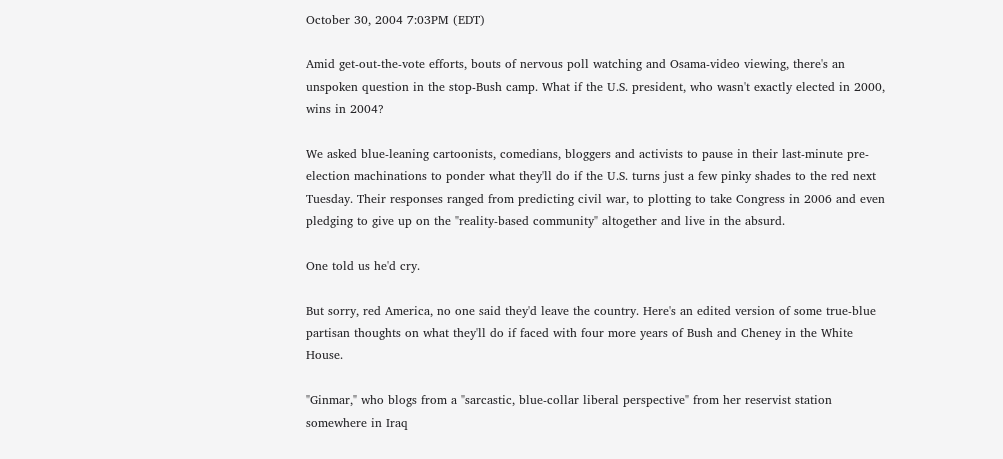October 30, 2004 7:03PM (EDT)

Amid get-out-the-vote efforts, bouts of nervous poll watching and Osama-video viewing, there's an unspoken question in the stop-Bush camp. What if the U.S. president, who wasn't exactly elected in 2000, wins in 2004?

We asked blue-leaning cartoonists, comedians, bloggers and activists to pause in their last-minute pre-election machinations to ponder what they'll do if the U.S. turns just a few pinky shades to the red next Tuesday. Their responses ranged from predicting civil war, to plotting to take Congress in 2006 and even pledging to give up on the "reality-based community" altogether and live in the absurd.

One told us he'd cry.

But sorry, red America, no one said they'd leave the country. Here's an edited version of some true-blue partisan thoughts on what they'll do if faced with four more years of Bush and Cheney in the White House.

"Ginmar," who blogs from a "sarcastic, blue-collar liberal perspective" from her reservist station somewhere in Iraq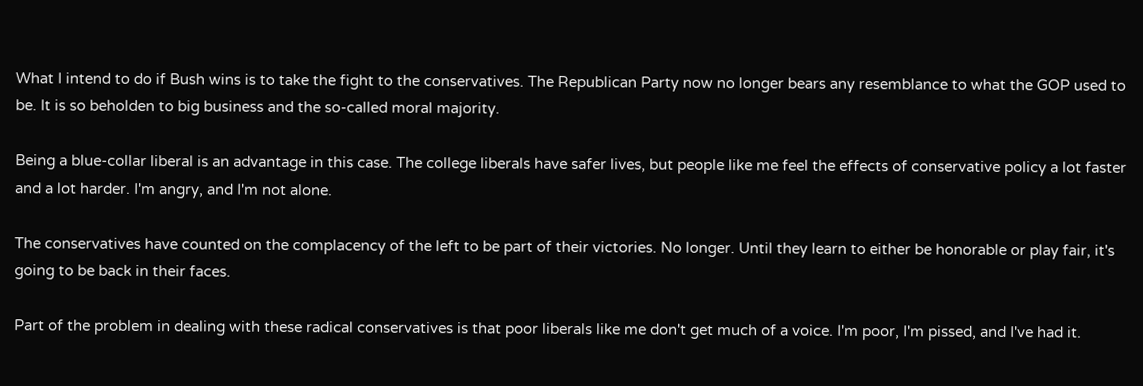What I intend to do if Bush wins is to take the fight to the conservatives. The Republican Party now no longer bears any resemblance to what the GOP used to be. It is so beholden to big business and the so-called moral majority.

Being a blue-collar liberal is an advantage in this case. The college liberals have safer lives, but people like me feel the effects of conservative policy a lot faster and a lot harder. I'm angry, and I'm not alone.

The conservatives have counted on the complacency of the left to be part of their victories. No longer. Until they learn to either be honorable or play fair, it's going to be back in their faces.

Part of the problem in dealing with these radical conservatives is that poor liberals like me don't get much of a voice. I'm poor, I'm pissed, and I've had it.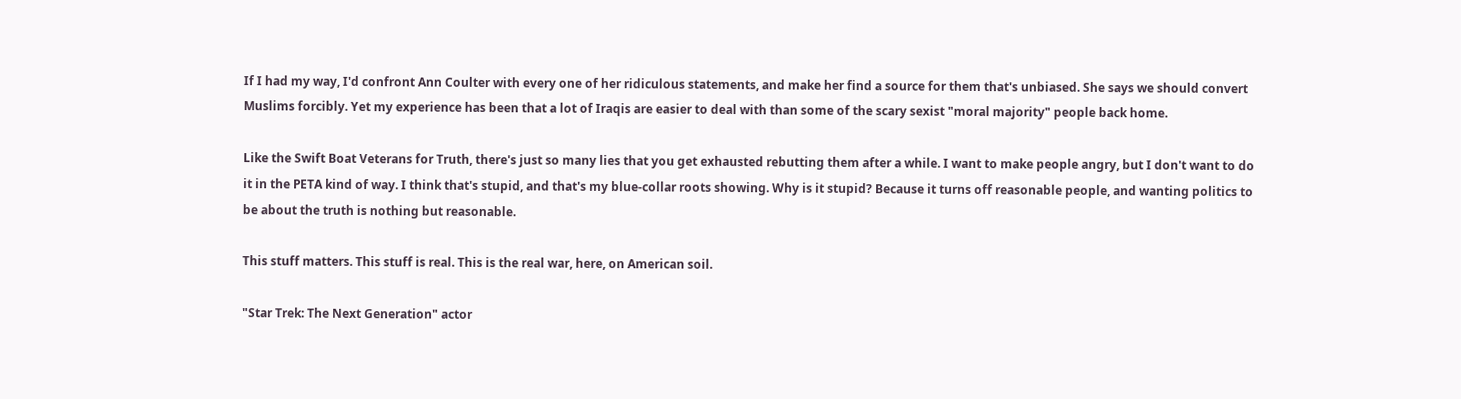If I had my way, I'd confront Ann Coulter with every one of her ridiculous statements, and make her find a source for them that's unbiased. She says we should convert Muslims forcibly. Yet my experience has been that a lot of Iraqis are easier to deal with than some of the scary sexist "moral majority" people back home.

Like the Swift Boat Veterans for Truth, there's just so many lies that you get exhausted rebutting them after a while. I want to make people angry, but I don't want to do it in the PETA kind of way. I think that's stupid, and that's my blue-collar roots showing. Why is it stupid? Because it turns off reasonable people, and wanting politics to be about the truth is nothing but reasonable.

This stuff matters. This stuff is real. This is the real war, here, on American soil.

"Star Trek: The Next Generation" actor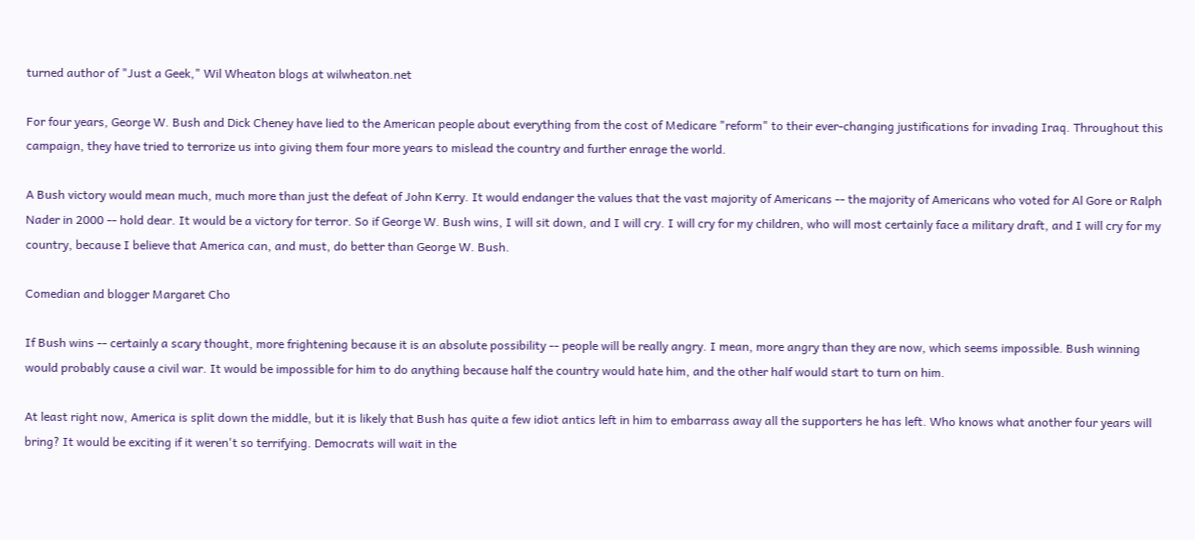turned author of "Just a Geek," Wil Wheaton blogs at wilwheaton.net

For four years, George W. Bush and Dick Cheney have lied to the American people about everything from the cost of Medicare "reform" to their ever-changing justifications for invading Iraq. Throughout this campaign, they have tried to terrorize us into giving them four more years to mislead the country and further enrage the world.

A Bush victory would mean much, much more than just the defeat of John Kerry. It would endanger the values that the vast majority of Americans -- the majority of Americans who voted for Al Gore or Ralph Nader in 2000 -- hold dear. It would be a victory for terror. So if George W. Bush wins, I will sit down, and I will cry. I will cry for my children, who will most certainly face a military draft, and I will cry for my country, because I believe that America can, and must, do better than George W. Bush.

Comedian and blogger Margaret Cho

If Bush wins -- certainly a scary thought, more frightening because it is an absolute possibility -- people will be really angry. I mean, more angry than they are now, which seems impossible. Bush winning would probably cause a civil war. It would be impossible for him to do anything because half the country would hate him, and the other half would start to turn on him.

At least right now, America is split down the middle, but it is likely that Bush has quite a few idiot antics left in him to embarrass away all the supporters he has left. Who knows what another four years will bring? It would be exciting if it weren't so terrifying. Democrats will wait in the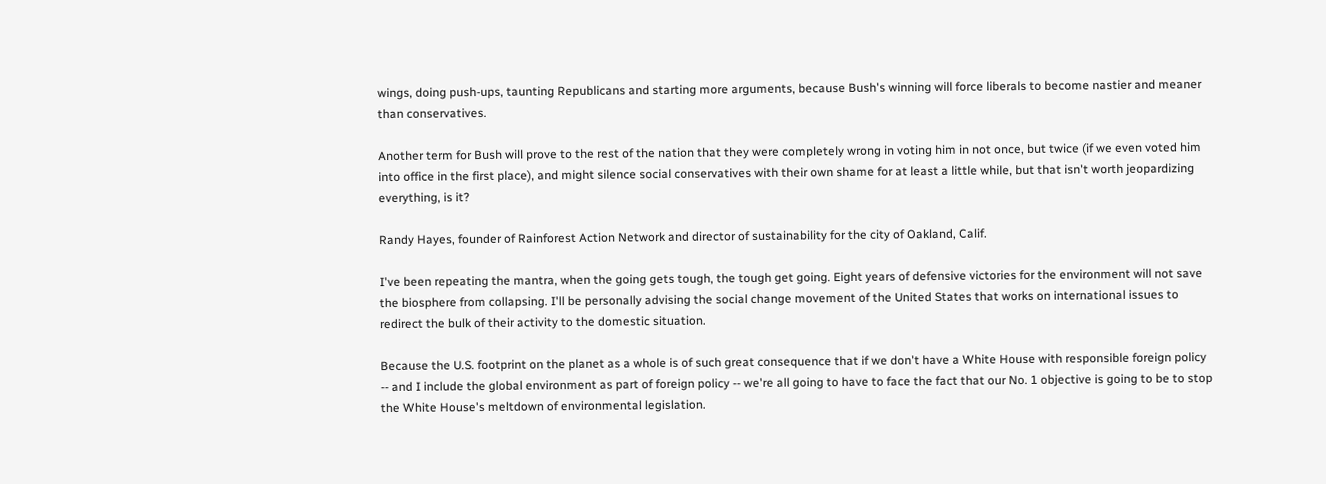wings, doing push-ups, taunting Republicans and starting more arguments, because Bush's winning will force liberals to become nastier and meaner than conservatives.

Another term for Bush will prove to the rest of the nation that they were completely wrong in voting him in not once, but twice (if we even voted him into office in the first place), and might silence social conservatives with their own shame for at least a little while, but that isn't worth jeopardizing everything, is it?

Randy Hayes, founder of Rainforest Action Network and director of sustainability for the city of Oakland, Calif.

I've been repeating the mantra, when the going gets tough, the tough get going. Eight years of defensive victories for the environment will not save the biosphere from collapsing. I'll be personally advising the social change movement of the United States that works on international issues to redirect the bulk of their activity to the domestic situation.

Because the U.S. footprint on the planet as a whole is of such great consequence that if we don't have a White House with responsible foreign policy -- and I include the global environment as part of foreign policy -- we're all going to have to face the fact that our No. 1 objective is going to be to stop the White House's meltdown of environmental legislation.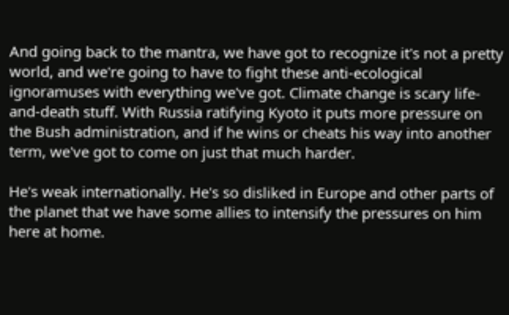And going back to the mantra, we have got to recognize it's not a pretty world, and we're going to have to fight these anti-ecological ignoramuses with everything we've got. Climate change is scary life-and-death stuff. With Russia ratifying Kyoto it puts more pressure on the Bush administration, and if he wins or cheats his way into another term, we've got to come on just that much harder.

He's weak internationally. He's so disliked in Europe and other parts of the planet that we have some allies to intensify the pressures on him here at home.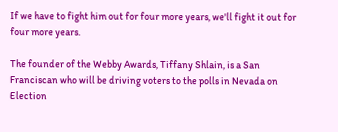If we have to fight him out for four more years, we'll fight it out for four more years.

The founder of the Webby Awards, Tiffany Shlain, is a San Franciscan who will be driving voters to the polls in Nevada on Election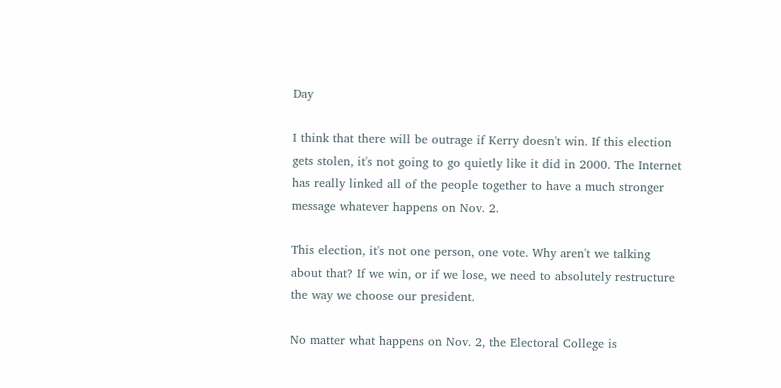Day

I think that there will be outrage if Kerry doesn't win. If this election gets stolen, it's not going to go quietly like it did in 2000. The Internet has really linked all of the people together to have a much stronger message whatever happens on Nov. 2.

This election, it's not one person, one vote. Why aren't we talking about that? If we win, or if we lose, we need to absolutely restructure the way we choose our president.

No matter what happens on Nov. 2, the Electoral College is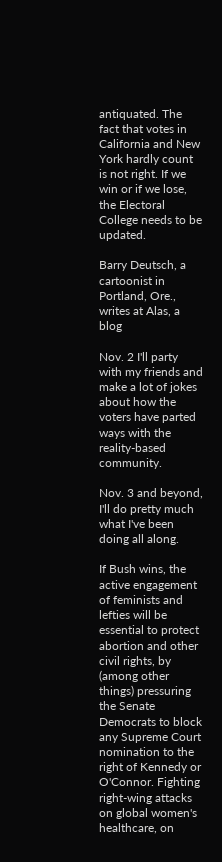antiquated. The fact that votes in California and New York hardly count is not right. If we win or if we lose, the Electoral College needs to be updated.

Barry Deutsch, a cartoonist in Portland, Ore., writes at Alas, a blog

Nov. 2 I'll party with my friends and make a lot of jokes about how the voters have parted ways with the reality-based community.

Nov. 3 and beyond, I'll do pretty much what I've been doing all along.

If Bush wins, the active engagement of feminists and lefties will be essential to protect abortion and other civil rights, by (among other things) pressuring the Senate Democrats to block any Supreme Court nomination to the right of Kennedy or O'Connor. Fighting right-wing attacks on global women's healthcare, on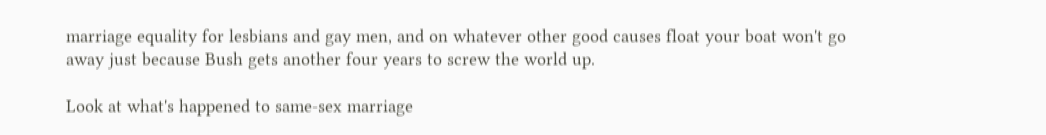marriage equality for lesbians and gay men, and on whatever other good causes float your boat won't go away just because Bush gets another four years to screw the world up.

Look at what's happened to same-sex marriage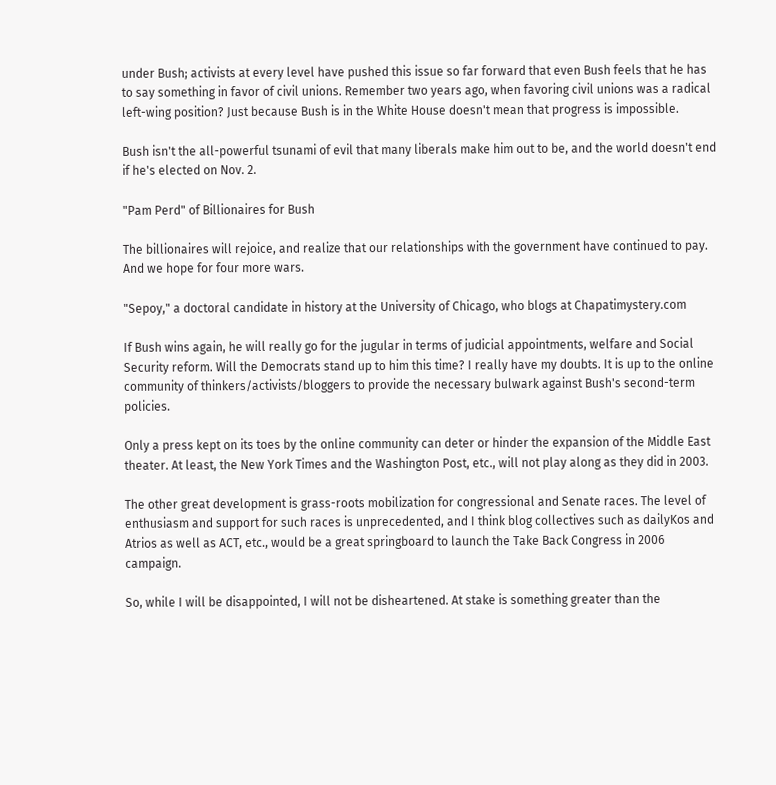under Bush; activists at every level have pushed this issue so far forward that even Bush feels that he has to say something in favor of civil unions. Remember two years ago, when favoring civil unions was a radical left-wing position? Just because Bush is in the White House doesn't mean that progress is impossible.

Bush isn't the all-powerful tsunami of evil that many liberals make him out to be, and the world doesn't end if he's elected on Nov. 2.

"Pam Perd" of Billionaires for Bush

The billionaires will rejoice, and realize that our relationships with the government have continued to pay. And we hope for four more wars.

"Sepoy," a doctoral candidate in history at the University of Chicago, who blogs at Chapatimystery.com

If Bush wins again, he will really go for the jugular in terms of judicial appointments, welfare and Social Security reform. Will the Democrats stand up to him this time? I really have my doubts. It is up to the online community of thinkers/activists/bloggers to provide the necessary bulwark against Bush's second-term policies.

Only a press kept on its toes by the online community can deter or hinder the expansion of the Middle East theater. At least, the New York Times and the Washington Post, etc., will not play along as they did in 2003.

The other great development is grass-roots mobilization for congressional and Senate races. The level of enthusiasm and support for such races is unprecedented, and I think blog collectives such as dailyKos and Atrios as well as ACT, etc., would be a great springboard to launch the Take Back Congress in 2006 campaign.

So, while I will be disappointed, I will not be disheartened. At stake is something greater than the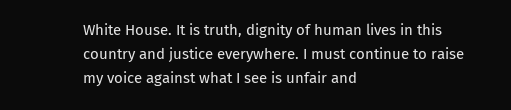White House. It is truth, dignity of human lives in this country and justice everywhere. I must continue to raise my voice against what I see is unfair and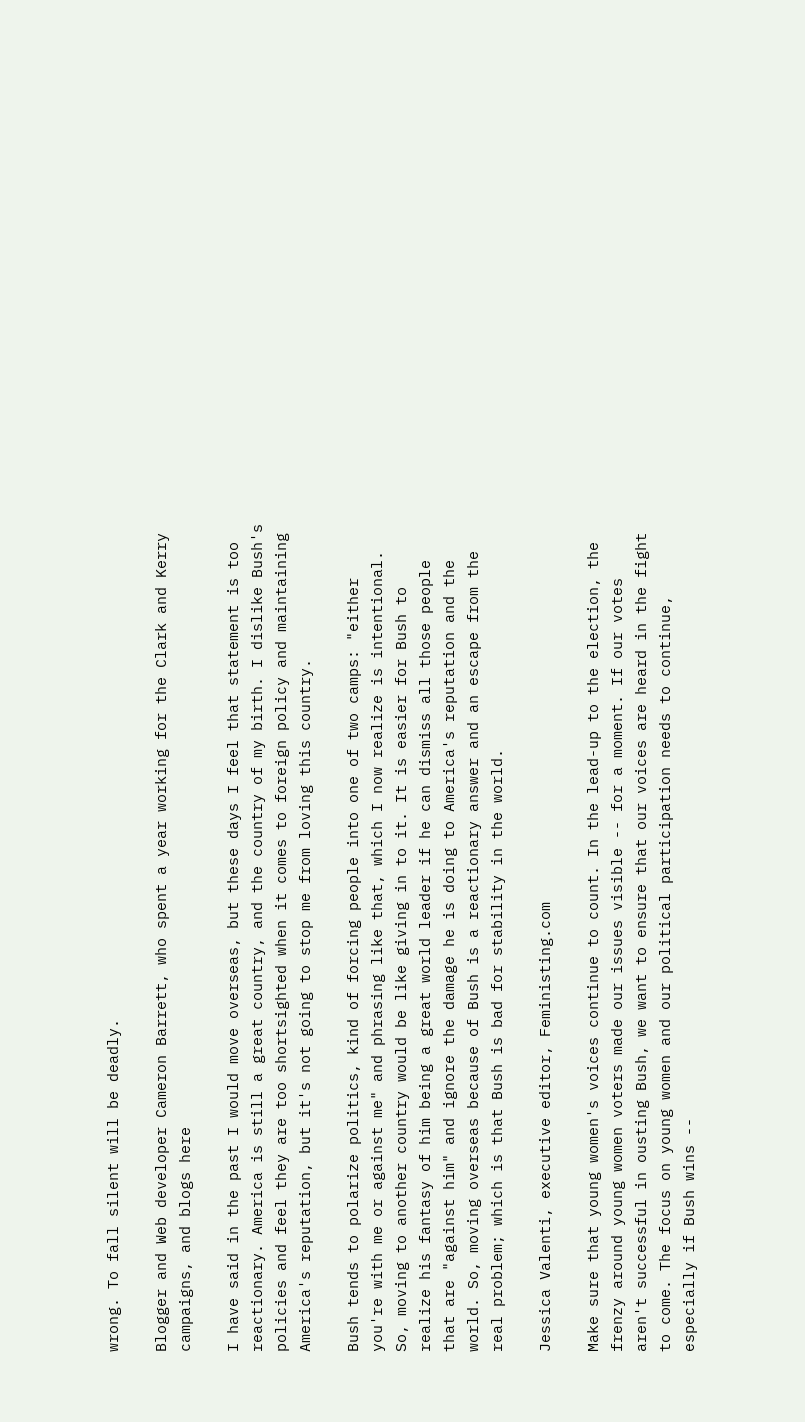wrong. To fall silent will be deadly.

Blogger and Web developer Cameron Barrett, who spent a year working for the Clark and Kerry campaigns, and blogs here

I have said in the past I would move overseas, but these days I feel that statement is too reactionary. America is still a great country, and the country of my birth. I dislike Bush's policies and feel they are too shortsighted when it comes to foreign policy and maintaining America's reputation, but it's not going to stop me from loving this country.

Bush tends to polarize politics, kind of forcing people into one of two camps: "either you're with me or against me" and phrasing like that, which I now realize is intentional. So, moving to another country would be like giving in to it. It is easier for Bush to realize his fantasy of him being a great world leader if he can dismiss all those people that are "against him" and ignore the damage he is doing to America's reputation and the world. So, moving overseas because of Bush is a reactionary answer and an escape from the real problem; which is that Bush is bad for stability in the world.

Jessica Valenti, executive editor, Feministing.com

Make sure that young women's voices continue to count. In the lead-up to the election, the frenzy around young women voters made our issues visible -- for a moment. If our votes aren't successful in ousting Bush, we want to ensure that our voices are heard in the fight to come. The focus on young women and our political participation needs to continue, especially if Bush wins --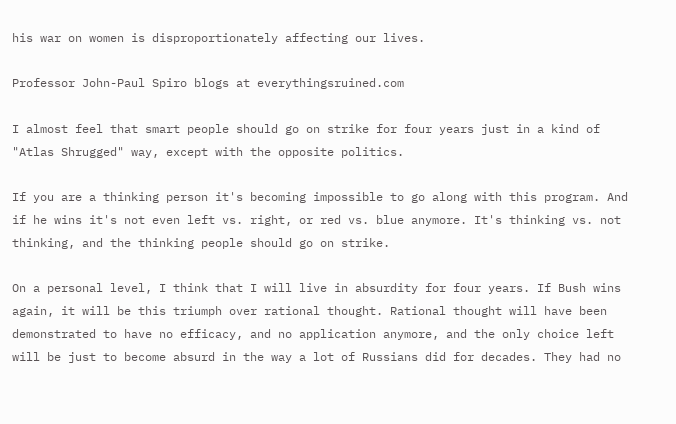his war on women is disproportionately affecting our lives.

Professor John-Paul Spiro blogs at everythingsruined.com

I almost feel that smart people should go on strike for four years just in a kind of "Atlas Shrugged" way, except with the opposite politics.

If you are a thinking person it's becoming impossible to go along with this program. And if he wins it's not even left vs. right, or red vs. blue anymore. It's thinking vs. not thinking, and the thinking people should go on strike.

On a personal level, I think that I will live in absurdity for four years. If Bush wins again, it will be this triumph over rational thought. Rational thought will have been demonstrated to have no efficacy, and no application anymore, and the only choice left will be just to become absurd in the way a lot of Russians did for decades. They had no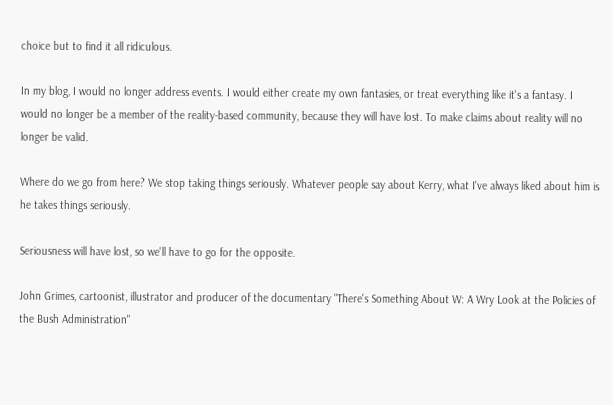choice but to find it all ridiculous.

In my blog, I would no longer address events. I would either create my own fantasies, or treat everything like it's a fantasy. I would no longer be a member of the reality-based community, because they will have lost. To make claims about reality will no longer be valid.

Where do we go from here? We stop taking things seriously. Whatever people say about Kerry, what I've always liked about him is he takes things seriously.

Seriousness will have lost, so we'll have to go for the opposite.

John Grimes, cartoonist, illustrator and producer of the documentary "There's Something About W: A Wry Look at the Policies of the Bush Administration"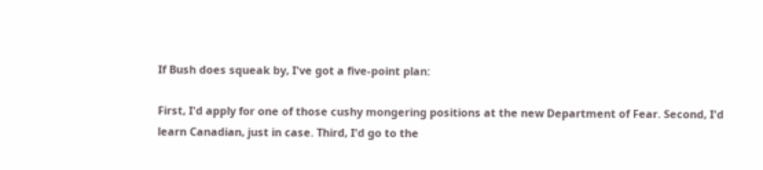If Bush does squeak by, I've got a five-point plan:

First, I'd apply for one of those cushy mongering positions at the new Department of Fear. Second, I'd learn Canadian, just in case. Third, I'd go to the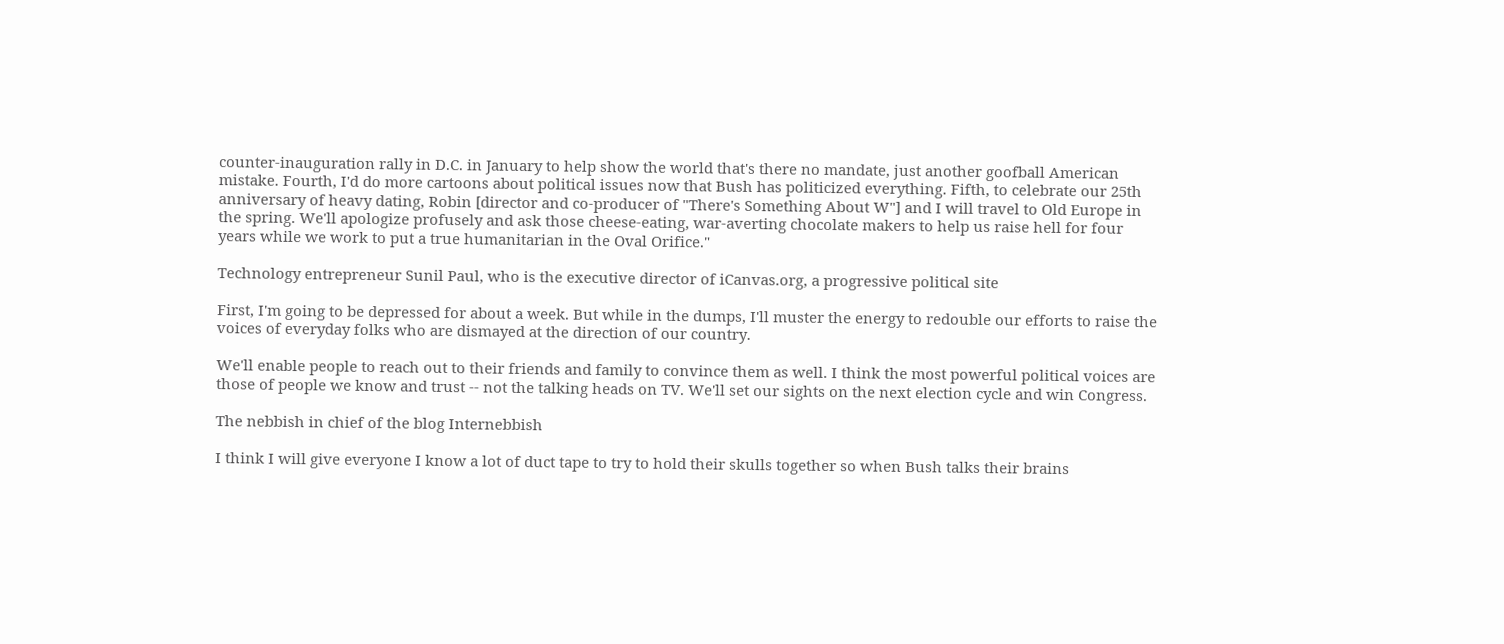counter-inauguration rally in D.C. in January to help show the world that's there no mandate, just another goofball American mistake. Fourth, I'd do more cartoons about political issues now that Bush has politicized everything. Fifth, to celebrate our 25th anniversary of heavy dating, Robin [director and co-producer of "There's Something About W"] and I will travel to Old Europe in the spring. We'll apologize profusely and ask those cheese-eating, war-averting chocolate makers to help us raise hell for four years while we work to put a true humanitarian in the Oval Orifice."

Technology entrepreneur Sunil Paul, who is the executive director of iCanvas.org, a progressive political site

First, I'm going to be depressed for about a week. But while in the dumps, I'll muster the energy to redouble our efforts to raise the voices of everyday folks who are dismayed at the direction of our country.

We'll enable people to reach out to their friends and family to convince them as well. I think the most powerful political voices are those of people we know and trust -- not the talking heads on TV. We'll set our sights on the next election cycle and win Congress.

The nebbish in chief of the blog Internebbish

I think I will give everyone I know a lot of duct tape to try to hold their skulls together so when Bush talks their brains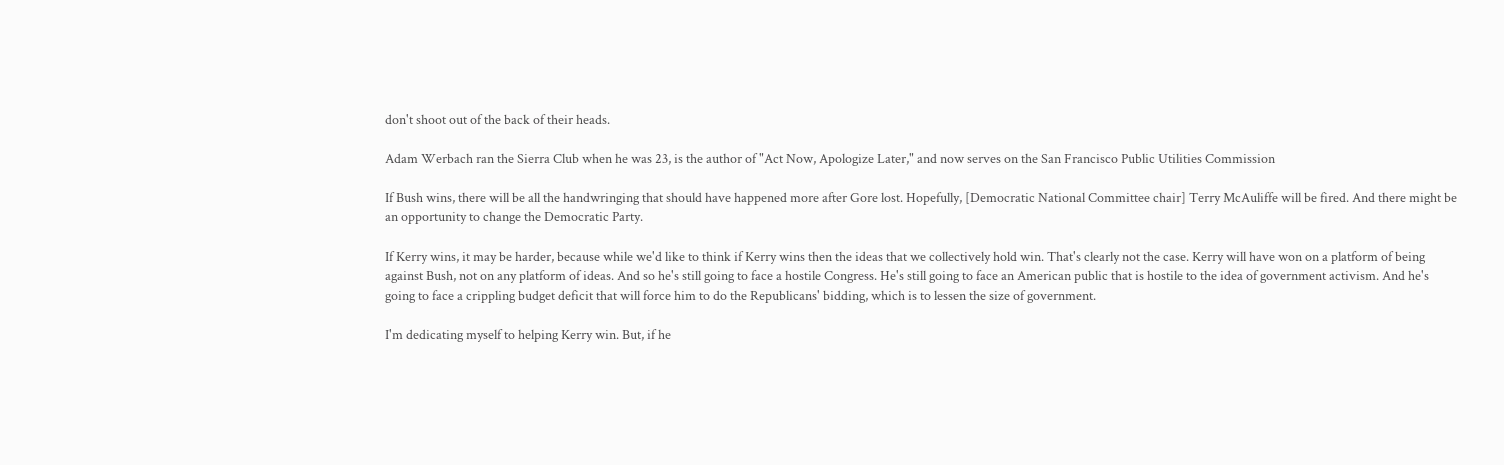don't shoot out of the back of their heads.

Adam Werbach ran the Sierra Club when he was 23, is the author of "Act Now, Apologize Later," and now serves on the San Francisco Public Utilities Commission

If Bush wins, there will be all the handwringing that should have happened more after Gore lost. Hopefully, [Democratic National Committee chair] Terry McAuliffe will be fired. And there might be an opportunity to change the Democratic Party.

If Kerry wins, it may be harder, because while we'd like to think if Kerry wins then the ideas that we collectively hold win. That's clearly not the case. Kerry will have won on a platform of being against Bush, not on any platform of ideas. And so he's still going to face a hostile Congress. He's still going to face an American public that is hostile to the idea of government activism. And he's going to face a crippling budget deficit that will force him to do the Republicans' bidding, which is to lessen the size of government.

I'm dedicating myself to helping Kerry win. But, if he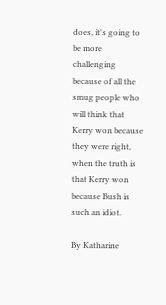does, it's going to be more challenging because of all the smug people who will think that Kerry won because they were right, when the truth is that Kerry won because Bush is such an idiot.

By Katharine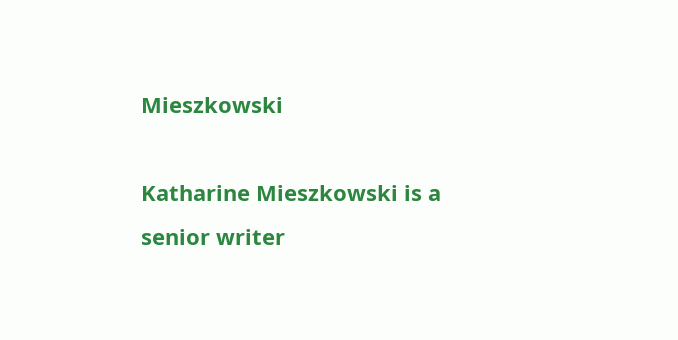Mieszkowski

Katharine Mieszkowski is a senior writer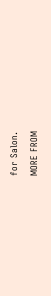for Salon.

MORE FROM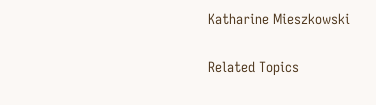Katharine Mieszkowski

Related Topics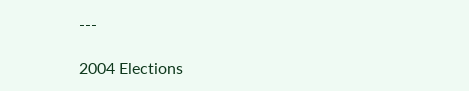---

2004 Elections